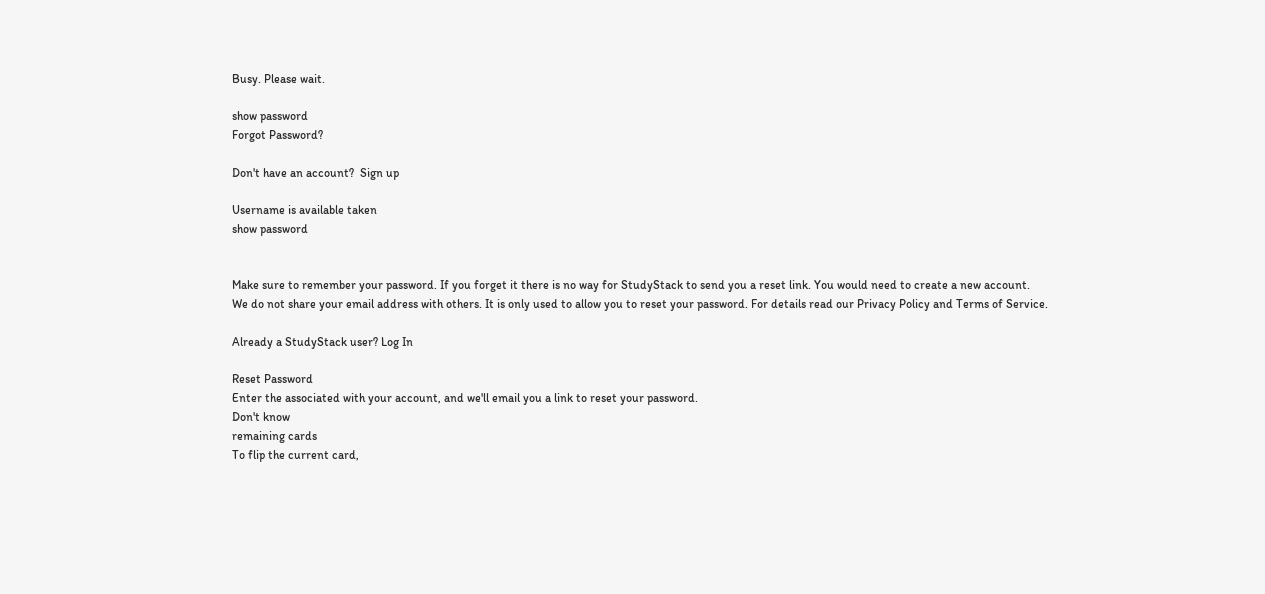Busy. Please wait.

show password
Forgot Password?

Don't have an account?  Sign up

Username is available taken
show password


Make sure to remember your password. If you forget it there is no way for StudyStack to send you a reset link. You would need to create a new account.
We do not share your email address with others. It is only used to allow you to reset your password. For details read our Privacy Policy and Terms of Service.

Already a StudyStack user? Log In

Reset Password
Enter the associated with your account, and we'll email you a link to reset your password.
Don't know
remaining cards
To flip the current card,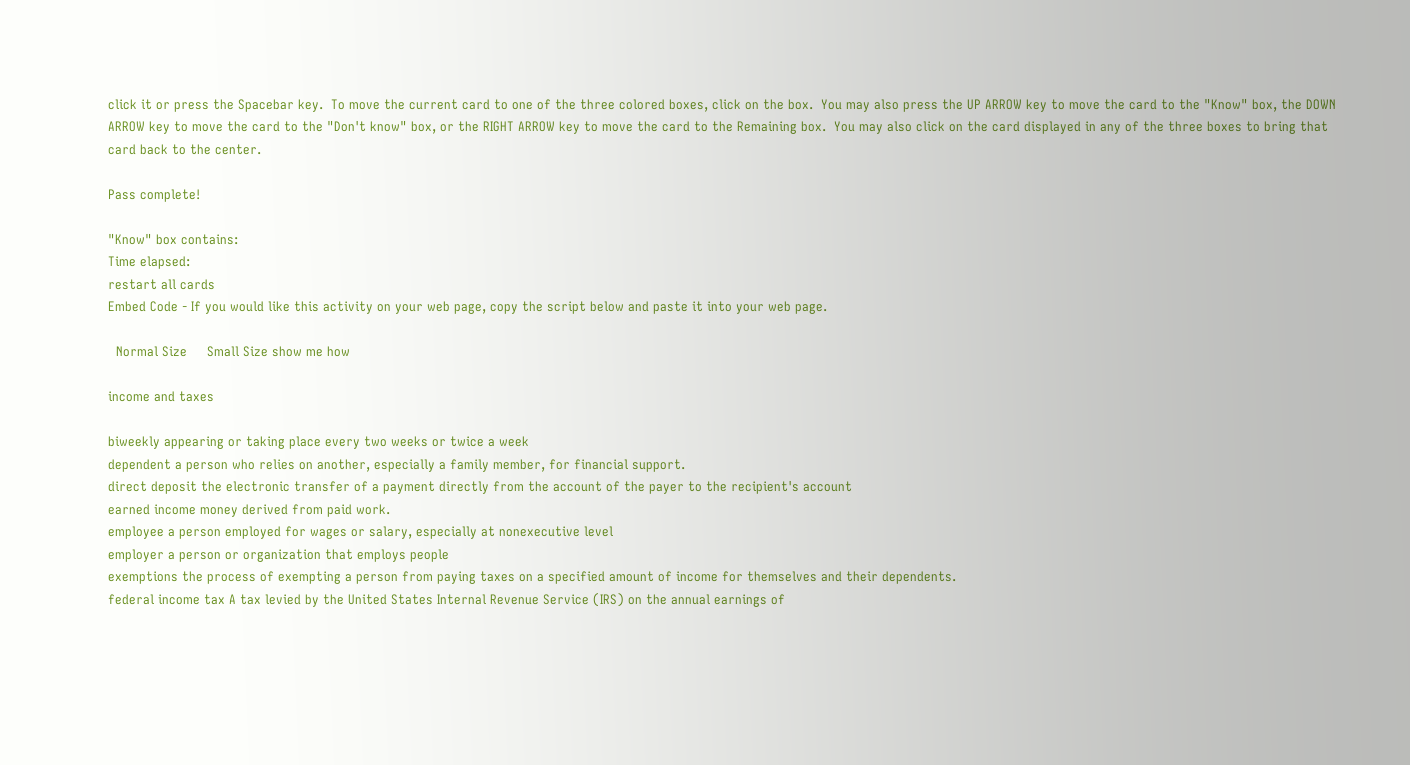click it or press the Spacebar key.  To move the current card to one of the three colored boxes, click on the box.  You may also press the UP ARROW key to move the card to the "Know" box, the DOWN ARROW key to move the card to the "Don't know" box, or the RIGHT ARROW key to move the card to the Remaining box.  You may also click on the card displayed in any of the three boxes to bring that card back to the center.

Pass complete!

"Know" box contains:
Time elapsed:
restart all cards
Embed Code - If you would like this activity on your web page, copy the script below and paste it into your web page.

  Normal Size     Small Size show me how

income and taxes

biweekly appearing or taking place every two weeks or twice a week
dependent a person who relies on another, especially a family member, for financial support.
direct deposit the electronic transfer of a payment directly from the account of the payer to the recipient's account
earned income money derived from paid work.
employee a person employed for wages or salary, especially at nonexecutive level
employer a person or organization that employs people
exemptions the process of exempting a person from paying taxes on a specified amount of income for themselves and their dependents.
federal income tax A tax levied by the United States Internal Revenue Service (IRS) on the annual earnings of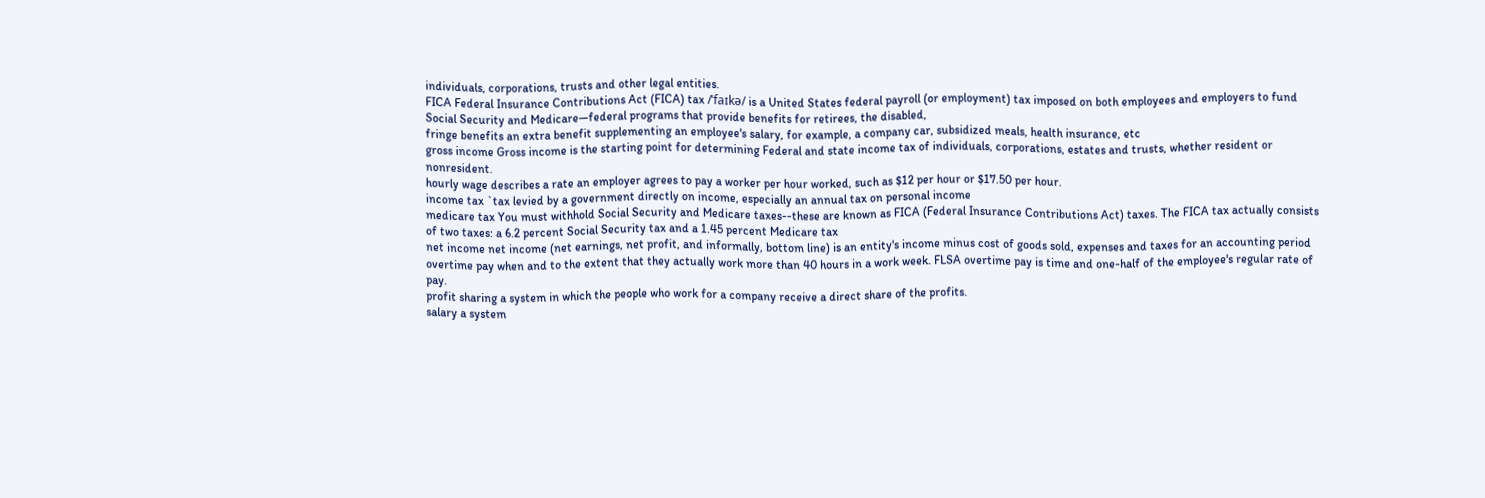individuals, corporations, trusts and other legal entities.
FICA Federal Insurance Contributions Act (FICA) tax /ˈfaɪkə/ is a United States federal payroll (or employment) tax imposed on both employees and employers to fund Social Security and Medicare—federal programs that provide benefits for retirees, the disabled,
fringe benefits an extra benefit supplementing an employee's salary, for example, a company car, subsidized meals, health insurance, etc
gross income Gross income is the starting point for determining Federal and state income tax of individuals, corporations, estates and trusts, whether resident or nonresident.
hourly wage describes a rate an employer agrees to pay a worker per hour worked, such as $12 per hour or $17.50 per hour.
income tax `tax levied by a government directly on income, especially an annual tax on personal income
medicare tax You must withhold Social Security and Medicare taxes--these are known as FICA (Federal Insurance Contributions Act) taxes. The FICA tax actually consists of two taxes: a 6.2 percent Social Security tax and a 1.45 percent Medicare tax
net income net income (net earnings, net profit, and informally, bottom line) is an entity's income minus cost of goods sold, expenses and taxes for an accounting period
overtime pay when and to the extent that they actually work more than 40 hours in a work week. FLSA overtime pay is time and one-half of the employee's regular rate of pay.
profit sharing a system in which the people who work for a company receive a direct share of the profits.
salary a system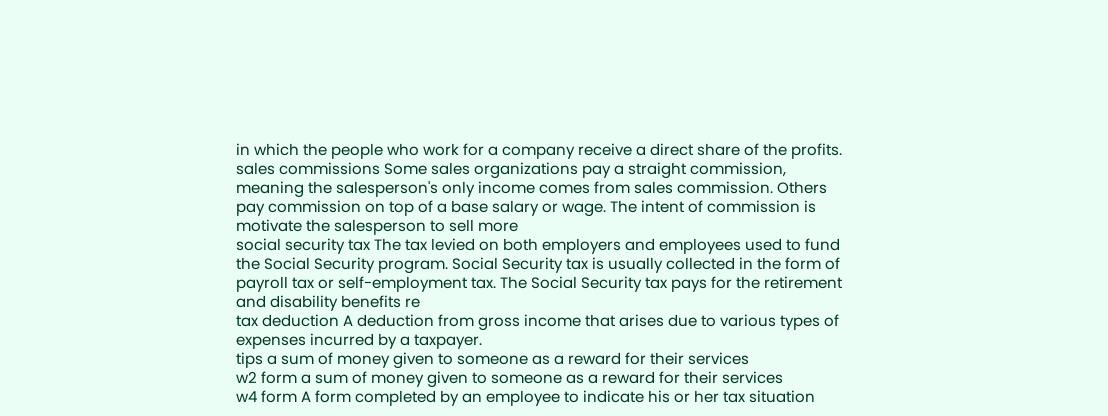in which the people who work for a company receive a direct share of the profits.
sales commissions Some sales organizations pay a straight commission, meaning the salesperson's only income comes from sales commission. Others pay commission on top of a base salary or wage. The intent of commission is motivate the salesperson to sell more
social security tax The tax levied on both employers and employees used to fund the Social Security program. Social Security tax is usually collected in the form of payroll tax or self-employment tax. The Social Security tax pays for the retirement and disability benefits re
tax deduction A deduction from gross income that arises due to various types of expenses incurred by a taxpayer.
tips a sum of money given to someone as a reward for their services
w2 form a sum of money given to someone as a reward for their services
w4 form A form completed by an employee to indicate his or her tax situation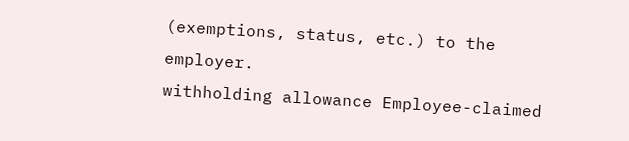(exemptions, status, etc.) to the employer.
withholding allowance Employee-claimed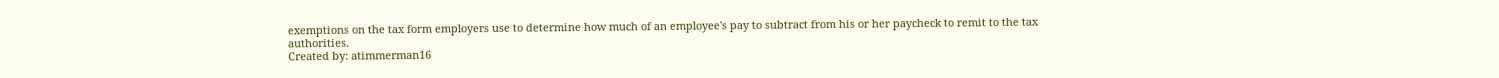exemptions on the tax form employers use to determine how much of an employee's pay to subtract from his or her paycheck to remit to the tax authorities.
Created by: atimmerman16